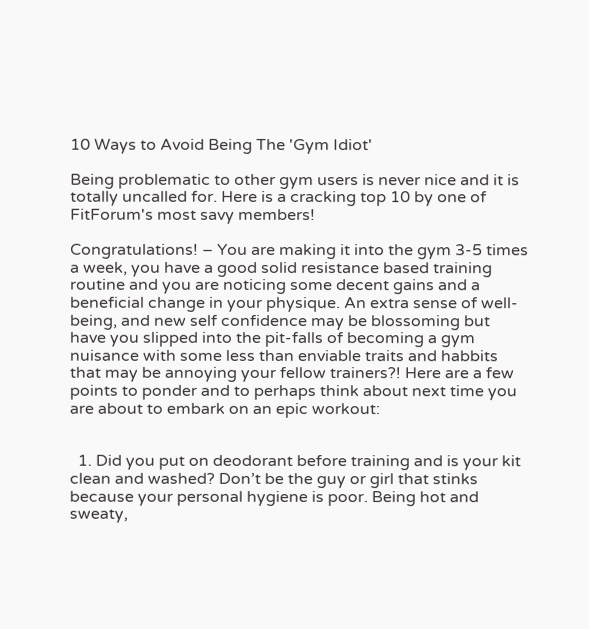10 Ways to Avoid Being The 'Gym Idiot'

Being problematic to other gym users is never nice and it is totally uncalled for. Here is a cracking top 10 by one of FitForum's most savy members!

Congratulations! – You are making it into the gym 3-5 times a week, you have a good solid resistance based training routine and you are noticing some decent gains and a beneficial change in your physique. An extra sense of well-being, and new self confidence may be blossoming but have you slipped into the pit-falls of becoming a gym nuisance with some less than enviable traits and habbits that may be annoying your fellow trainers?! Here are a few points to ponder and to perhaps think about next time you are about to embark on an epic workout:


  1. Did you put on deodorant before training and is your kit clean and washed? Don’t be the guy or girl that stinks because your personal hygiene is poor. Being hot and sweaty,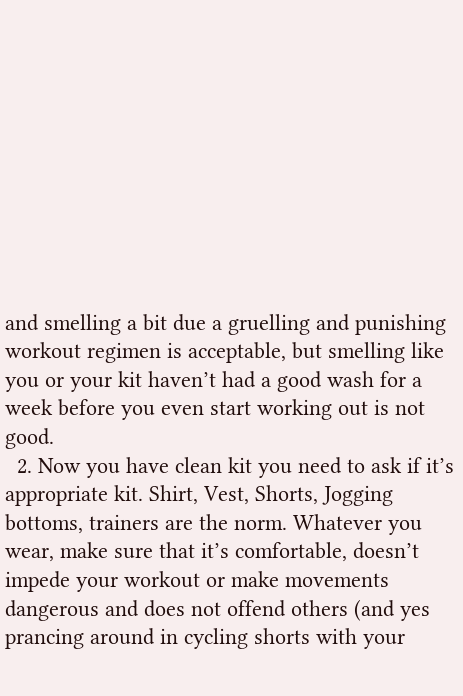and smelling a bit due a gruelling and punishing workout regimen is acceptable, but smelling like you or your kit haven’t had a good wash for a week before you even start working out is not good.
  2. Now you have clean kit you need to ask if it’s appropriate kit. Shirt, Vest, Shorts, Jogging bottoms, trainers are the norm. Whatever you wear, make sure that it’s comfortable, doesn’t impede your workout or make movements dangerous and does not offend others (and yes prancing around in cycling shorts with your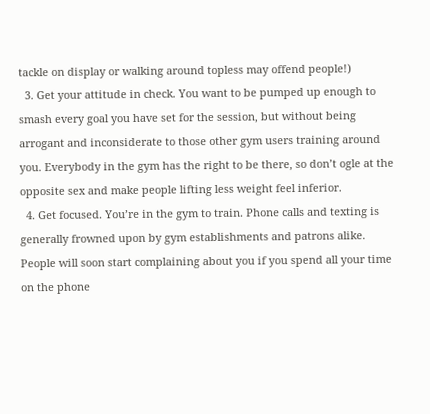tackle on display or walking around topless may offend people!)
  3. Get your attitude in check. You want to be pumped up enough to smash every goal you have set for the session, but without being arrogant and inconsiderate to those other gym users training around you. Everybody in the gym has the right to be there, so don’t ogle at the opposite sex and make people lifting less weight feel inferior.
  4. Get focused. You’re in the gym to train. Phone calls and texting is generally frowned upon by gym establishments and patrons alike. People will soon start complaining about you if you spend all your time on the phone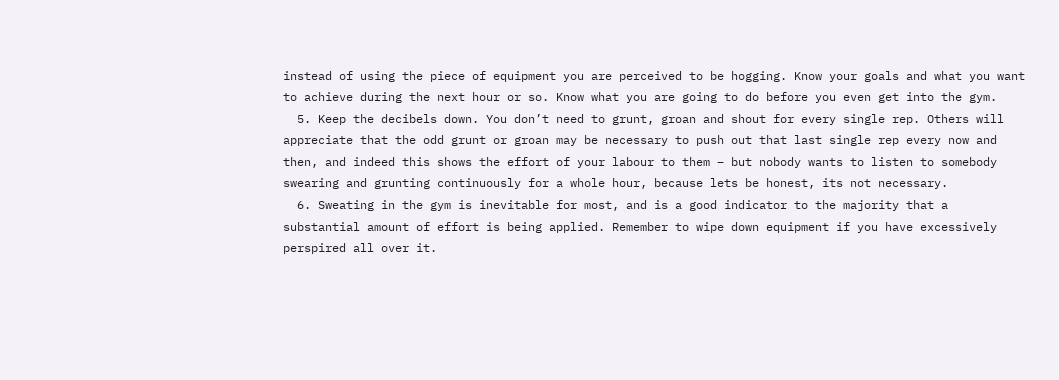instead of using the piece of equipment you are perceived to be hogging. Know your goals and what you want to achieve during the next hour or so. Know what you are going to do before you even get into the gym.
  5. Keep the decibels down. You don’t need to grunt, groan and shout for every single rep. Others will appreciate that the odd grunt or groan may be necessary to push out that last single rep every now and then, and indeed this shows the effort of your labour to them – but nobody wants to listen to somebody swearing and grunting continuously for a whole hour, because lets be honest, its not necessary.
  6. Sweating in the gym is inevitable for most, and is a good indicator to the majority that a substantial amount of effort is being applied. Remember to wipe down equipment if you have excessively perspired all over it.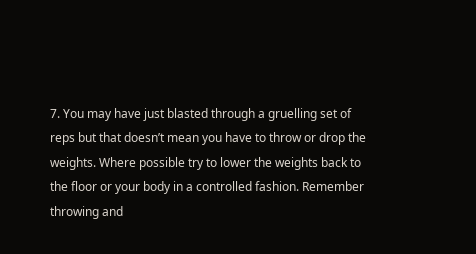7. You may have just blasted through a gruelling set of reps but that doesn’t mean you have to throw or drop the weights. Where possible try to lower the weights back to the floor or your body in a controlled fashion. Remember throwing and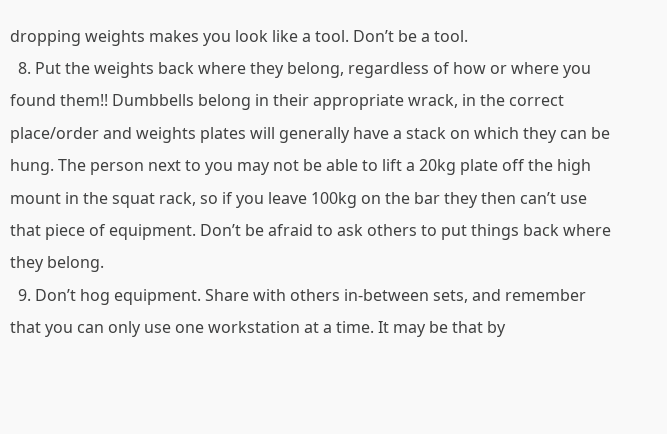dropping weights makes you look like a tool. Don’t be a tool.
  8. Put the weights back where they belong, regardless of how or where you found them!! Dumbbells belong in their appropriate wrack, in the correct place/order and weights plates will generally have a stack on which they can be hung. The person next to you may not be able to lift a 20kg plate off the high mount in the squat rack, so if you leave 100kg on the bar they then can’t use that piece of equipment. Don’t be afraid to ask others to put things back where they belong.
  9. Don’t hog equipment. Share with others in-between sets, and remember that you can only use one workstation at a time. It may be that by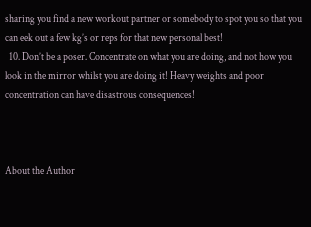sharing you find a new workout partner or somebody to spot you so that you can eek out a few kg’s or reps for that new personal best!
  10. Don’t be a poser. Concentrate on what you are doing, and not how you look in the mirror whilst you are doing it! Heavy weights and poor concentration can have disastrous consequences!



About the Author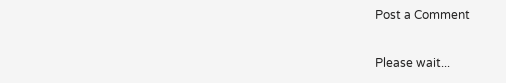Post a Comment

Please wait...